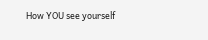How YOU see yourself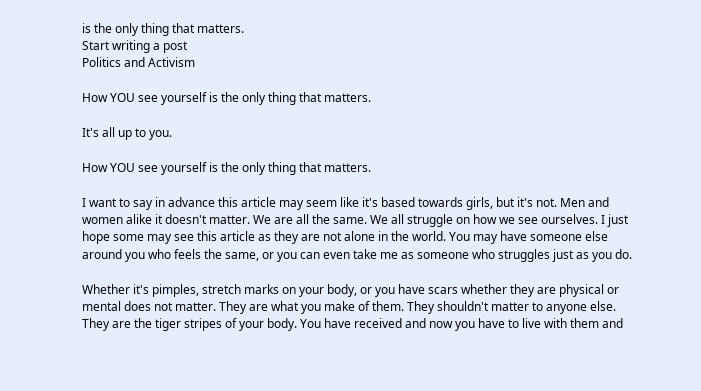is the only thing that matters.
Start writing a post
Politics and Activism

How YOU see yourself is the only thing that matters.

It's all up to you.

How YOU see yourself is the only thing that matters.

I want to say in advance this article may seem like it's based towards girls, but it's not. Men and women alike it doesn't matter. We are all the same. We all struggle on how we see ourselves. I just hope some may see this article as they are not alone in the world. You may have someone else around you who feels the same, or you can even take me as someone who struggles just as you do.

Whether it's pimples, stretch marks on your body, or you have scars whether they are physical or mental does not matter. They are what you make of them. They shouldn't matter to anyone else. They are the tiger stripes of your body. You have received and now you have to live with them and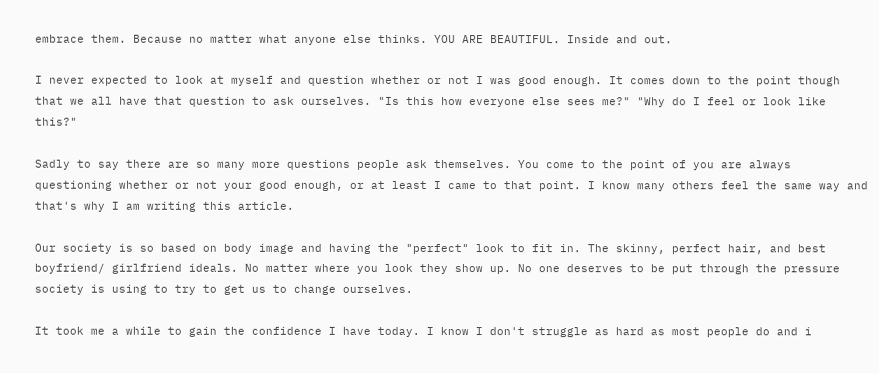embrace them. Because no matter what anyone else thinks. YOU ARE BEAUTIFUL. Inside and out.

I never expected to look at myself and question whether or not I was good enough. It comes down to the point though that we all have that question to ask ourselves. "Is this how everyone else sees me?" "Why do I feel or look like this?"

Sadly to say there are so many more questions people ask themselves. You come to the point of you are always questioning whether or not your good enough, or at least I came to that point. I know many others feel the same way and that's why I am writing this article.

Our society is so based on body image and having the "perfect" look to fit in. The skinny, perfect hair, and best boyfriend/ girlfriend ideals. No matter where you look they show up. No one deserves to be put through the pressure society is using to try to get us to change ourselves.

It took me a while to gain the confidence I have today. I know I don't struggle as hard as most people do and i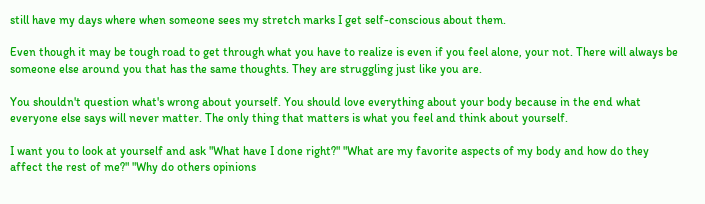still have my days where when someone sees my stretch marks I get self-conscious about them.

Even though it may be tough road to get through what you have to realize is even if you feel alone, your not. There will always be someone else around you that has the same thoughts. They are struggling just like you are.

You shouldn't question what's wrong about yourself. You should love everything about your body because in the end what everyone else says will never matter. The only thing that matters is what you feel and think about yourself.

I want you to look at yourself and ask "What have I done right?" "What are my favorite aspects of my body and how do they affect the rest of me?" "Why do others opinions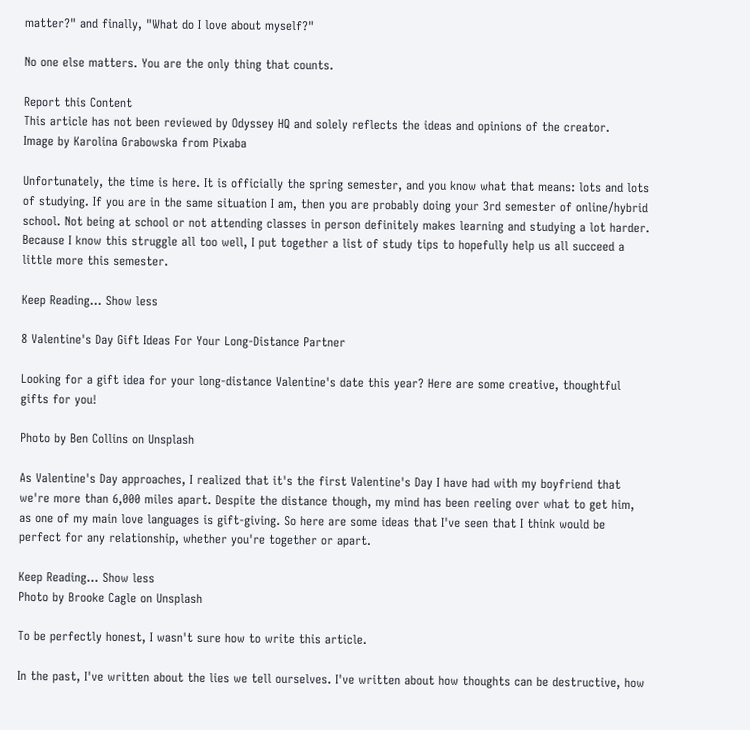matter?" and finally, "What do I love about myself?"

No one else matters. You are the only thing that counts.

Report this Content
This article has not been reviewed by Odyssey HQ and solely reflects the ideas and opinions of the creator.
Image by Karolina Grabowska from Pixaba

Unfortunately, the time is here. It is officially the spring semester, and you know what that means: lots and lots of studying. If you are in the same situation I am, then you are probably doing your 3rd semester of online/hybrid school. Not being at school or not attending classes in person definitely makes learning and studying a lot harder. Because I know this struggle all too well, I put together a list of study tips to hopefully help us all succeed a little more this semester.

Keep Reading... Show less

8 Valentine's Day Gift Ideas For Your Long-Distance Partner

Looking for a gift idea for your long-distance Valentine's date this year? Here are some creative, thoughtful gifts for you!

Photo by Ben Collins on Unsplash

As Valentine's Day approaches, I realized that it's the first Valentine's Day I have had with my boyfriend that we're more than 6,000 miles apart. Despite the distance though, my mind has been reeling over what to get him, as one of my main love languages is gift-giving. So here are some ideas that I've seen that I think would be perfect for any relationship, whether you're together or apart.

Keep Reading... Show less
Photo by Brooke Cagle on Unsplash

To be perfectly honest, I wasn't sure how to write this article.

In the past, I've written about the lies we tell ourselves. I've written about how thoughts can be destructive, how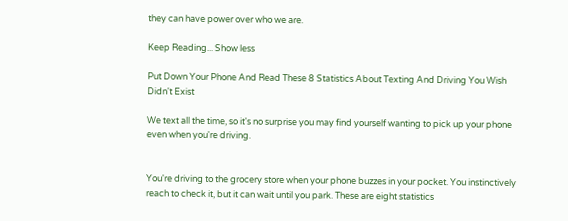they can have power over who we are.

Keep Reading... Show less

Put Down Your Phone And Read These 8 Statistics About Texting And Driving You Wish Didn't Exist

We text all the time, so it's no surprise you may find yourself wanting to pick up your phone even when you're driving.


You're driving to the grocery store when your phone buzzes in your pocket. You instinctively reach to check it, but it can wait until you park. These are eight statistics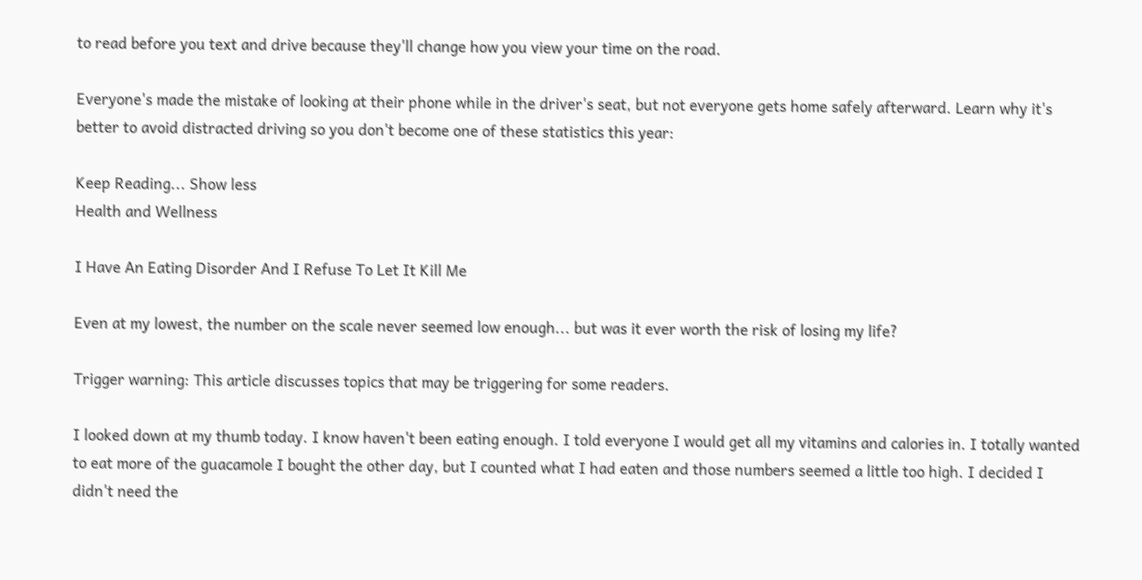to read before you text and drive because they'll change how you view your time on the road.

Everyone's made the mistake of looking at their phone while in the driver's seat, but not everyone gets home safely afterward. Learn why it's better to avoid distracted driving so you don't become one of these statistics this year:

Keep Reading... Show less
Health and Wellness

I Have An Eating Disorder And I Refuse To Let It Kill Me

Even at my lowest, the number on the scale never seemed low enough... but was it ever worth the risk of losing my life?

Trigger warning: This article discusses topics that may be triggering for some readers.

I looked down at my thumb today. I know haven't been eating enough. I told everyone I would get all my vitamins and calories in. I totally wanted to eat more of the guacamole I bought the other day, but I counted what I had eaten and those numbers seemed a little too high. I decided I didn't need the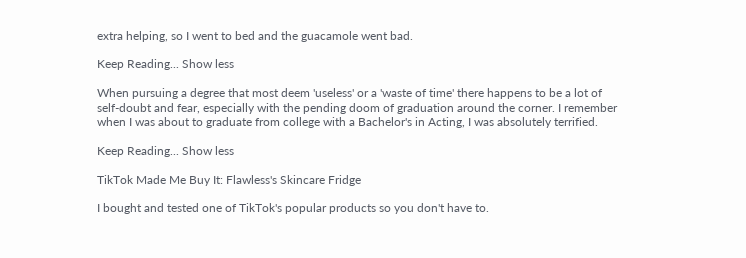extra helping, so I went to bed and the guacamole went bad.

Keep Reading... Show less

When pursuing a degree that most deem 'useless' or a 'waste of time' there happens to be a lot of self-doubt and fear, especially with the pending doom of graduation around the corner. I remember when I was about to graduate from college with a Bachelor's in Acting, I was absolutely terrified.

Keep Reading... Show less

TikTok Made Me Buy It: Flawless's Skincare Fridge

I bought and tested one of TikTok's popular products so you don't have to.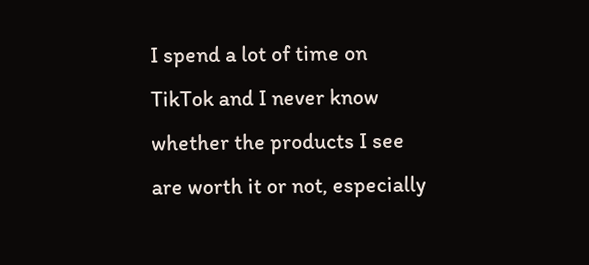I spend a lot of time on TikTok and I never know whether the products I see are worth it or not, especially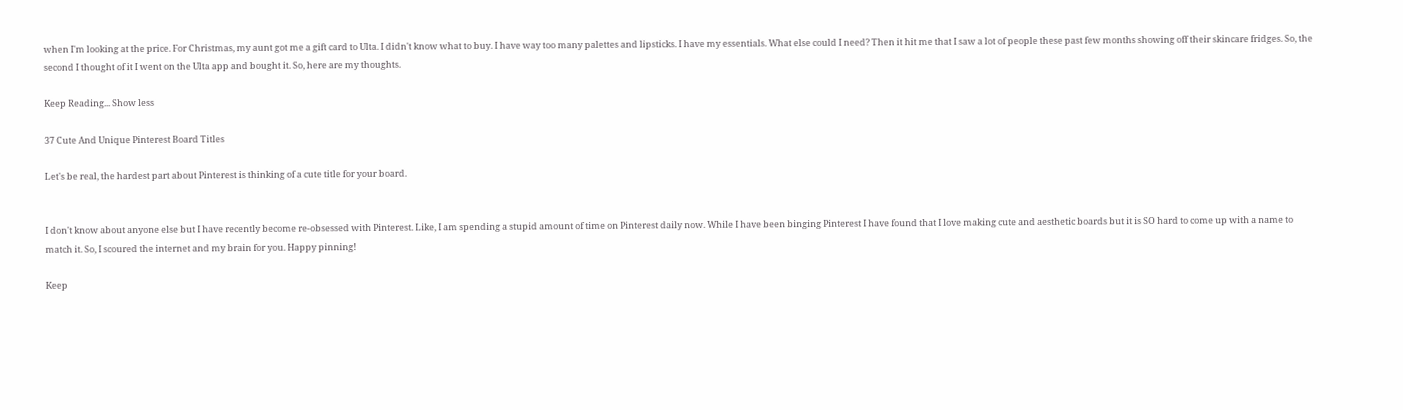when I'm looking at the price. For Christmas, my aunt got me a gift card to Ulta. I didn't know what to buy. I have way too many palettes and lipsticks. I have my essentials. What else could I need? Then it hit me that I saw a lot of people these past few months showing off their skincare fridges. So, the second I thought of it I went on the Ulta app and bought it. So, here are my thoughts.

Keep Reading... Show less

37 Cute And Unique Pinterest Board Titles

Let's be real, the hardest part about Pinterest is thinking of a cute title for your board.


I don't know about anyone else but I have recently become re-obsessed with Pinterest. Like, I am spending a stupid amount of time on Pinterest daily now. While I have been binging Pinterest I have found that I love making cute and aesthetic boards but it is SO hard to come up with a name to match it. So, I scoured the internet and my brain for you. Happy pinning!

Keep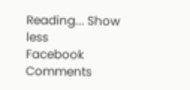Reading... Show less
Facebook Comments